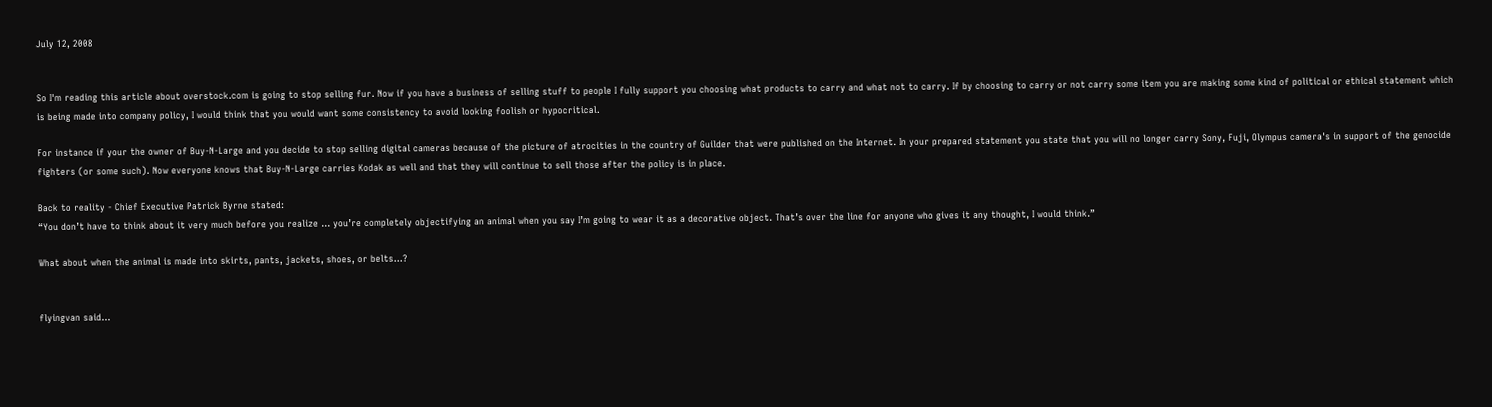July 12, 2008


So I'm reading this article about overstock.com is going to stop selling fur. Now if you have a business of selling stuff to people I fully support you choosing what products to carry and what not to carry. If by choosing to carry or not carry some item you are making some kind of political or ethical statement which is being made into company policy, I would think that you would want some consistency to avoid looking foolish or hypocritical.

For instance if your the owner of Buy-N-Large and you decide to stop selling digital cameras because of the picture of atrocities in the country of Guilder that were published on the Internet. In your prepared statement you state that you will no longer carry Sony, Fuji, Olympus camera's in support of the genocide fighters (or some such). Now everyone knows that Buy-N-Large carries Kodak as well and that they will continue to sell those after the policy is in place.

Back to reality - Chief Executive Patrick Byrne stated:
“You don’t have to think about it very much before you realize … you’re completely objectifying an animal when you say I’m going to wear it as a decorative object. That’s over the line for anyone who gives it any thought, I would think.”

What about when the animal is made into skirts, pants, jackets, shoes, or belts...?


flyingvan said...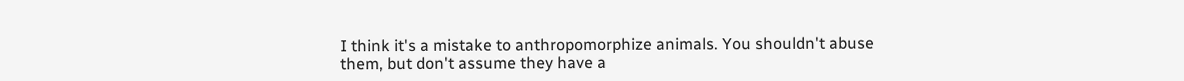I think it's a mistake to anthropomorphize animals. You shouldn't abuse them, but don't assume they have a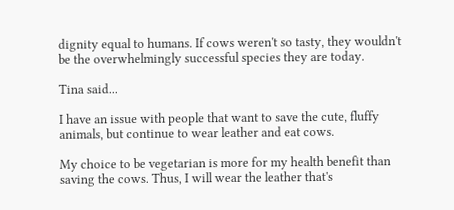dignity equal to humans. If cows weren't so tasty, they wouldn't be the overwhelmingly successful species they are today.

Tina said...

I have an issue with people that want to save the cute, fluffy animals, but continue to wear leather and eat cows.

My choice to be vegetarian is more for my health benefit than saving the cows. Thus, I will wear the leather that's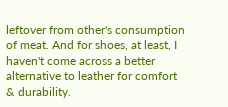leftover from other's consumption of meat. And for shoes, at least, I haven't come across a better alternative to leather for comfort & durability.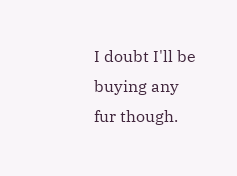I doubt I'll be buying any fur though.